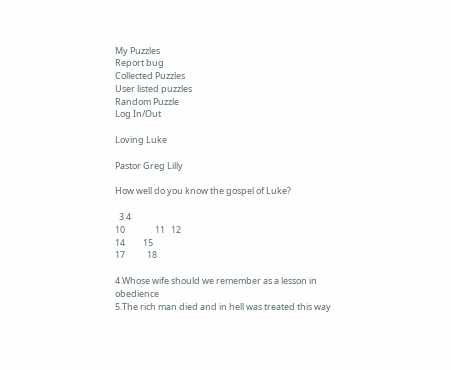My Puzzles
Report bug
Collected Puzzles
User listed puzzles
Random Puzzle
Log In/Out

Loving Luke

Pastor Greg Lilly

How well do you know the gospel of Luke?

  3 4
10               11   12
14         15
17           18

4.Whose wife should we remember as a lesson in obedience
5.The rich man died and in hell was treated this way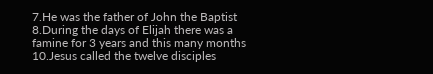7.He was the father of John the Baptist
8.During the days of Elijah there was a famine for 3 years and this many months
10.Jesus called the twelve disciples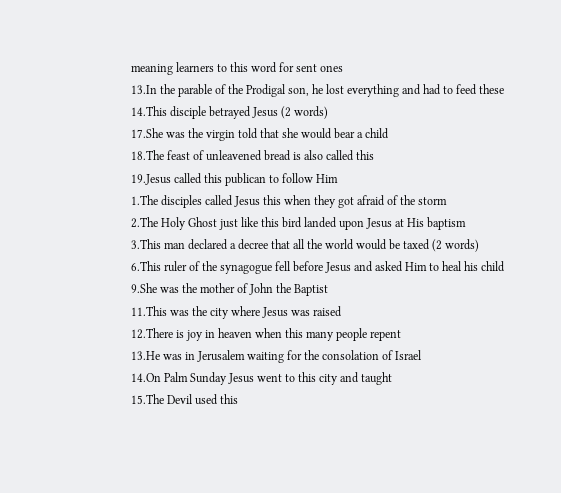meaning learners to this word for sent ones
13.In the parable of the Prodigal son, he lost everything and had to feed these
14.This disciple betrayed Jesus (2 words)
17.She was the virgin told that she would bear a child
18.The feast of unleavened bread is also called this
19.Jesus called this publican to follow Him
1.The disciples called Jesus this when they got afraid of the storm
2.The Holy Ghost just like this bird landed upon Jesus at His baptism
3.This man declared a decree that all the world would be taxed (2 words)
6.This ruler of the synagogue fell before Jesus and asked Him to heal his child
9.She was the mother of John the Baptist
11.This was the city where Jesus was raised
12.There is joy in heaven when this many people repent
13.He was in Jerusalem waiting for the consolation of Israel
14.On Palm Sunday Jesus went to this city and taught
15.The Devil used this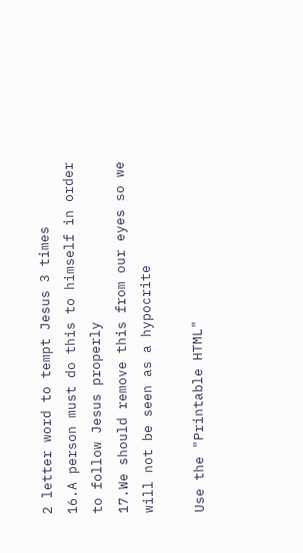2 letter word to tempt Jesus 3 times
16.A person must do this to himself in order to follow Jesus properly
17.We should remove this from our eyes so we will not be seen as a hypocrite

Use the "Printable HTML"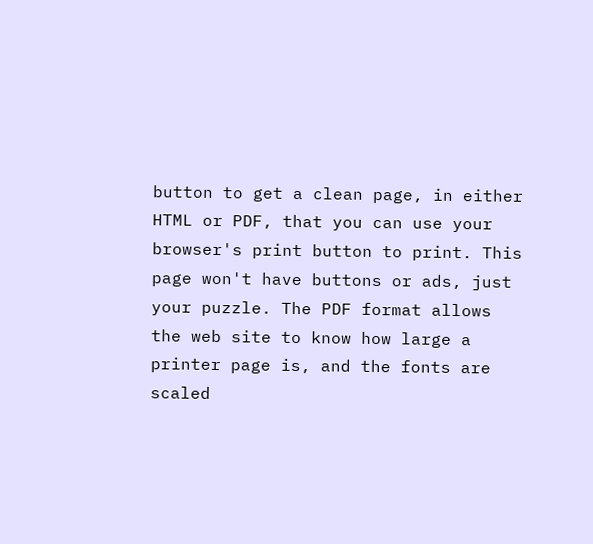button to get a clean page, in either HTML or PDF, that you can use your browser's print button to print. This page won't have buttons or ads, just your puzzle. The PDF format allows the web site to know how large a printer page is, and the fonts are scaled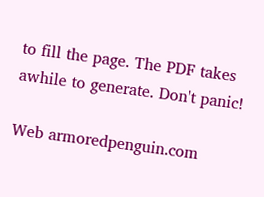to fill the page. The PDF takes awhile to generate. Don't panic!

Web armoredpenguin.com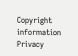Copyright information Privacy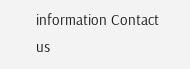information Contact us